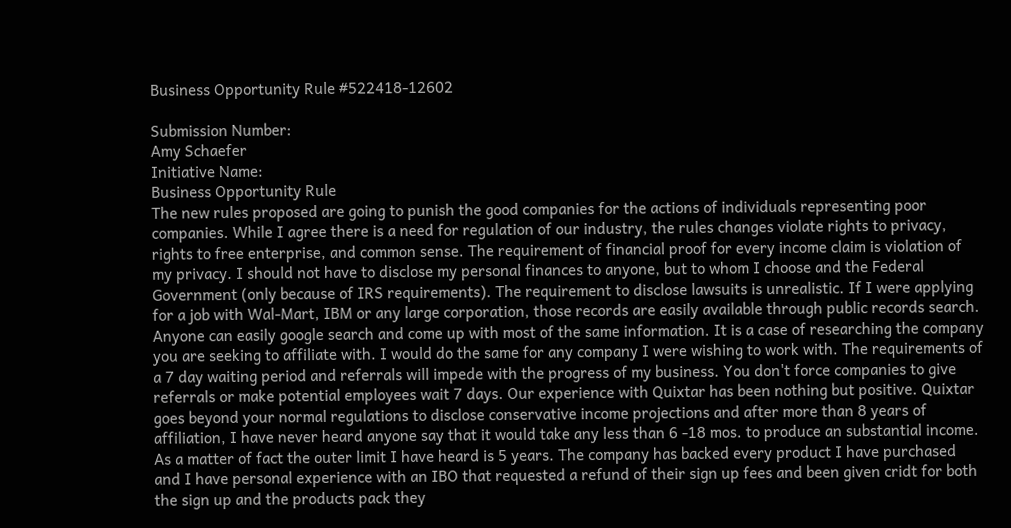Business Opportunity Rule #522418-12602

Submission Number:
Amy Schaefer
Initiative Name:
Business Opportunity Rule
The new rules proposed are going to punish the good companies for the actions of individuals representing poor companies. While I agree there is a need for regulation of our industry, the rules changes violate rights to privacy, rights to free enterprise, and common sense. The requirement of financial proof for every income claim is violation of my privacy. I should not have to disclose my personal finances to anyone, but to whom I choose and the Federal Government (only because of IRS requirements). The requirement to disclose lawsuits is unrealistic. If I were applying for a job with Wal-Mart, IBM or any large corporation, those records are easily available through public records search. Anyone can easily google search and come up with most of the same information. It is a case of researching the company you are seeking to affiliate with. I would do the same for any company I were wishing to work with. The requirements of a 7 day waiting period and referrals will impede with the progress of my business. You don't force companies to give referrals or make potential employees wait 7 days. Our experience with Quixtar has been nothing but positive. Quixtar goes beyond your normal regulations to disclose conservative income projections and after more than 8 years of affiliation, I have never heard anyone say that it would take any less than 6 -18 mos. to produce an substantial income. As a matter of fact the outer limit I have heard is 5 years. The company has backed every product I have purchased and I have personal experience with an IBO that requested a refund of their sign up fees and been given cridt for both the sign up and the products pack they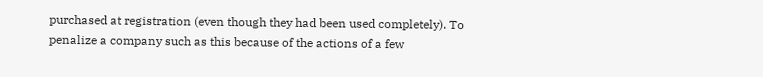purchased at registration (even though they had been used completely). To penalize a company such as this because of the actions of a few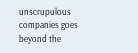unscrupulous companies goes beyond the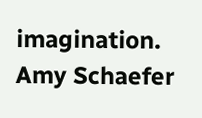imagination. Amy Schaefer